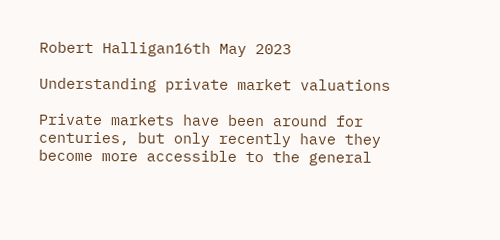Robert Halligan16th May 2023

Understanding private market valuations

Private markets have been around for centuries, but only recently have they become more accessible to the general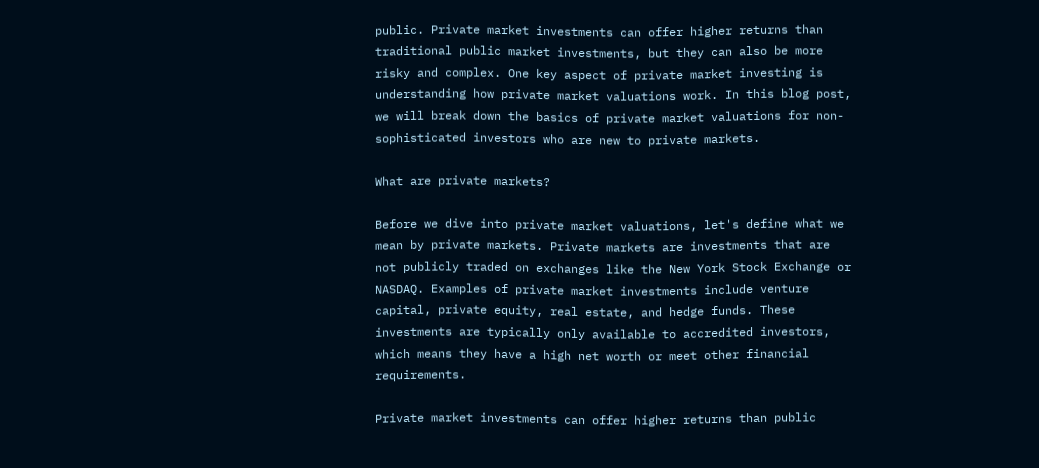public. Private market investments can offer higher returns than traditional public market investments, but they can also be more risky and complex. One key aspect of private market investing is understanding how private market valuations work. In this blog post, we will break down the basics of private market valuations for non-sophisticated investors who are new to private markets.

What are private markets?

Before we dive into private market valuations, let's define what we mean by private markets. Private markets are investments that are not publicly traded on exchanges like the New York Stock Exchange or NASDAQ. Examples of private market investments include venture capital, private equity, real estate, and hedge funds. These investments are typically only available to accredited investors, which means they have a high net worth or meet other financial requirements.

Private market investments can offer higher returns than public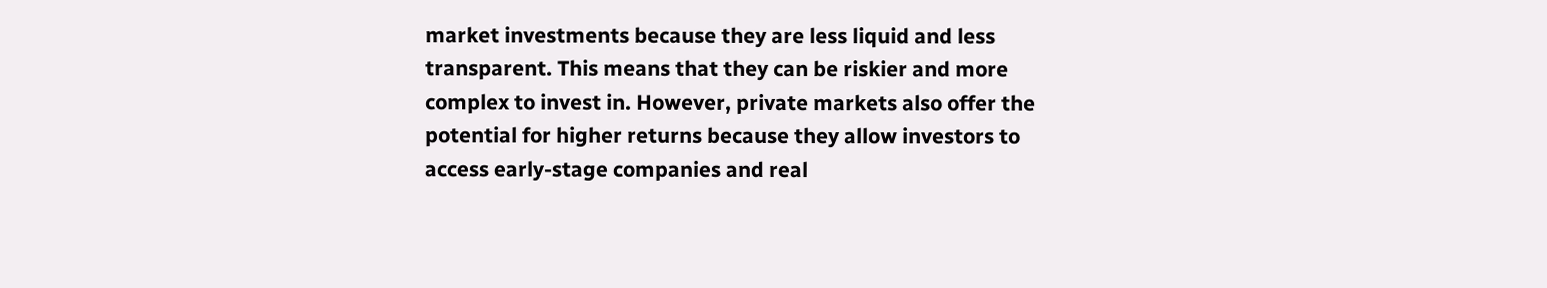market investments because they are less liquid and less transparent. This means that they can be riskier and more complex to invest in. However, private markets also offer the potential for higher returns because they allow investors to access early-stage companies and real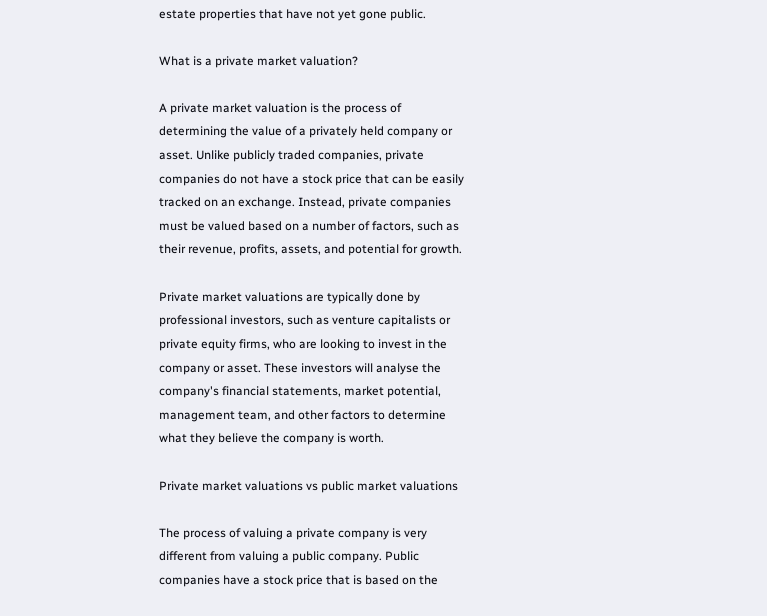estate properties that have not yet gone public.

What is a private market valuation?

A private market valuation is the process of determining the value of a privately held company or asset. Unlike publicly traded companies, private companies do not have a stock price that can be easily tracked on an exchange. Instead, private companies must be valued based on a number of factors, such as their revenue, profits, assets, and potential for growth.

Private market valuations are typically done by professional investors, such as venture capitalists or private equity firms, who are looking to invest in the company or asset. These investors will analyse the company's financial statements, market potential, management team, and other factors to determine what they believe the company is worth.

Private market valuations vs public market valuations

The process of valuing a private company is very different from valuing a public company. Public companies have a stock price that is based on the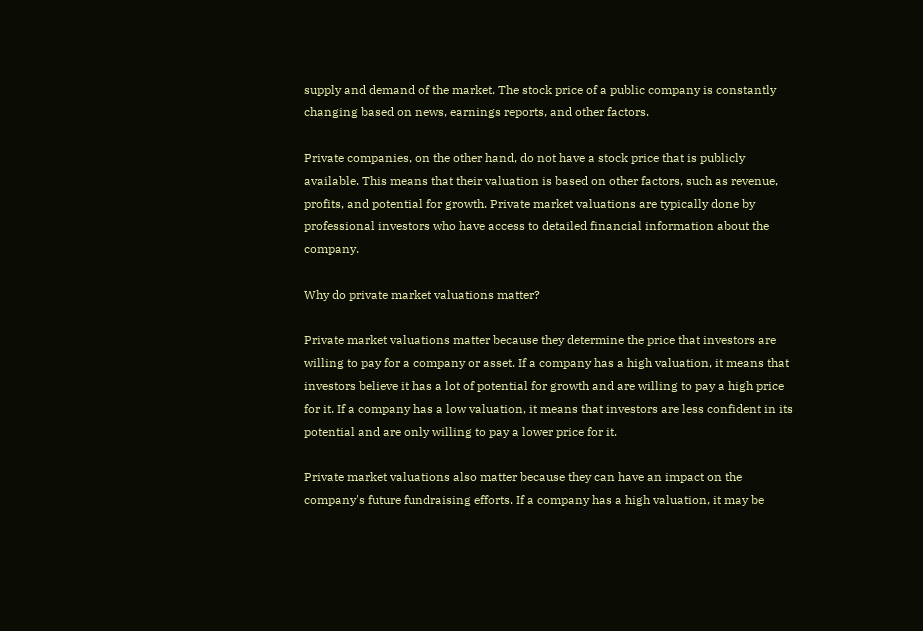supply and demand of the market. The stock price of a public company is constantly changing based on news, earnings reports, and other factors.

Private companies, on the other hand, do not have a stock price that is publicly available. This means that their valuation is based on other factors, such as revenue, profits, and potential for growth. Private market valuations are typically done by professional investors who have access to detailed financial information about the company.

Why do private market valuations matter?

Private market valuations matter because they determine the price that investors are willing to pay for a company or asset. If a company has a high valuation, it means that investors believe it has a lot of potential for growth and are willing to pay a high price for it. If a company has a low valuation, it means that investors are less confident in its potential and are only willing to pay a lower price for it.

Private market valuations also matter because they can have an impact on the company's future fundraising efforts. If a company has a high valuation, it may be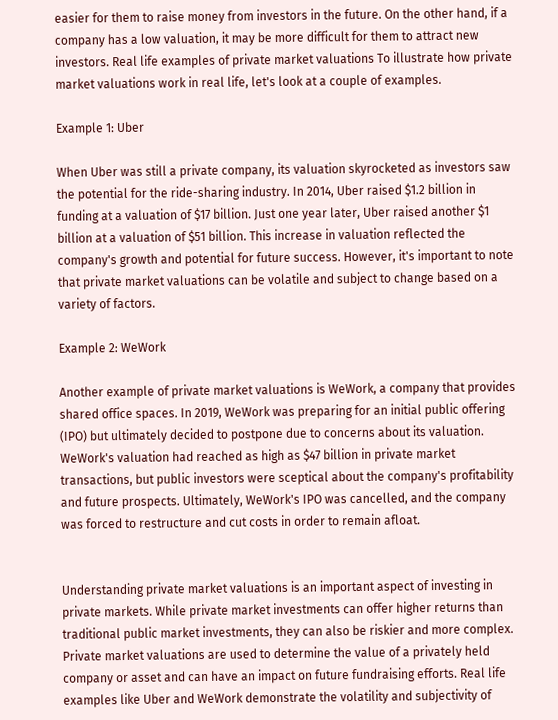easier for them to raise money from investors in the future. On the other hand, if a company has a low valuation, it may be more difficult for them to attract new investors. Real life examples of private market valuations To illustrate how private market valuations work in real life, let's look at a couple of examples.

Example 1: Uber

When Uber was still a private company, its valuation skyrocketed as investors saw the potential for the ride-sharing industry. In 2014, Uber raised $1.2 billion in funding at a valuation of $17 billion. Just one year later, Uber raised another $1 billion at a valuation of $51 billion. This increase in valuation reflected the company's growth and potential for future success. However, it's important to note that private market valuations can be volatile and subject to change based on a variety of factors.

Example 2: WeWork

Another example of private market valuations is WeWork, a company that provides shared office spaces. In 2019, WeWork was preparing for an initial public offering (IPO) but ultimately decided to postpone due to concerns about its valuation. WeWork's valuation had reached as high as $47 billion in private market transactions, but public investors were sceptical about the company's profitability and future prospects. Ultimately, WeWork's IPO was cancelled, and the company was forced to restructure and cut costs in order to remain afloat.


Understanding private market valuations is an important aspect of investing in private markets. While private market investments can offer higher returns than traditional public market investments, they can also be riskier and more complex. Private market valuations are used to determine the value of a privately held company or asset and can have an impact on future fundraising efforts. Real life examples like Uber and WeWork demonstrate the volatility and subjectivity of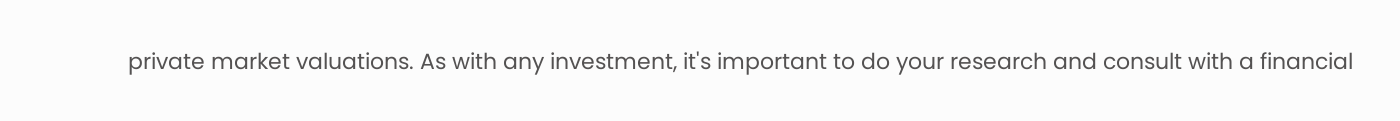private market valuations. As with any investment, it's important to do your research and consult with a financial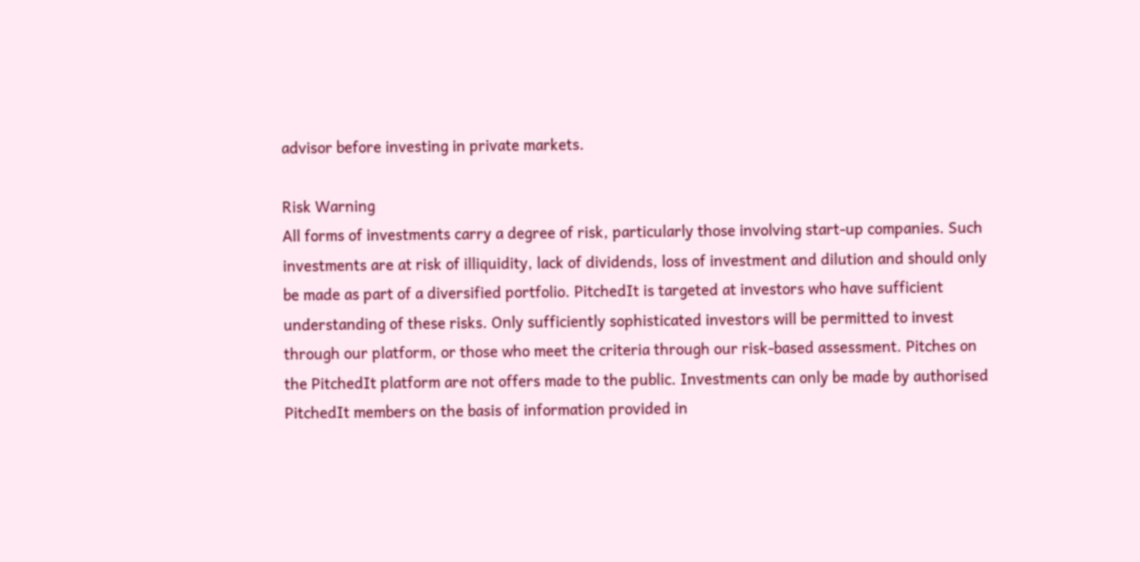advisor before investing in private markets.

Risk Warning
All forms of investments carry a degree of risk, particularly those involving start-up companies. Such investments are at risk of illiquidity, lack of dividends, loss of investment and dilution and should only be made as part of a diversified portfolio. PitchedIt is targeted at investors who have sufficient understanding of these risks. Only sufficiently sophisticated investors will be permitted to invest through our platform, or those who meet the criteria through our risk-based assessment. Pitches on the PitchedIt platform are not offers made to the public. Investments can only be made by authorised PitchedIt members on the basis of information provided in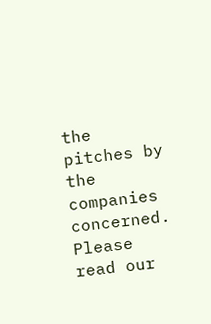the pitches by the companies concerned. Please read our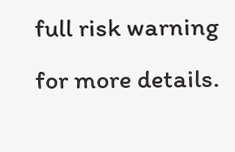full risk warning for more details.